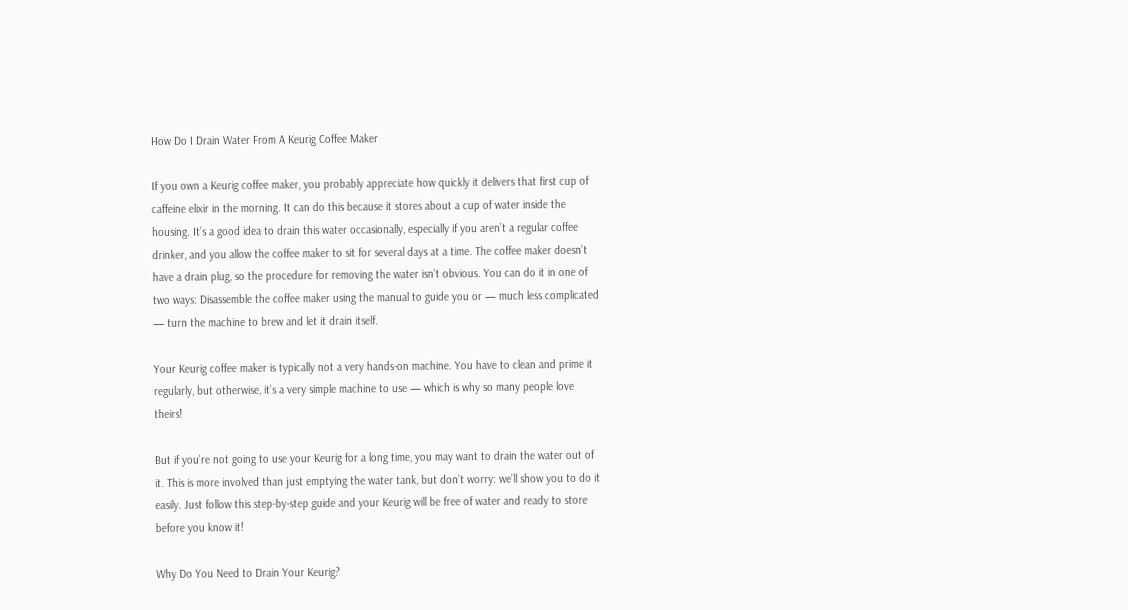How Do I Drain Water From A Keurig Coffee Maker

If you own a Keurig coffee maker, you probably appreciate how quickly it delivers that first cup of caffeine elixir in the morning. It can do this because it stores about a cup of water inside the housing. It’s a good idea to drain this water occasionally, especially if you aren’t a regular coffee drinker, and you allow the coffee maker to sit for several days at a time. The coffee maker doesn’t have a drain plug, so the procedure for removing the water isn’t obvious. You can do it in one of two ways: Disassemble the coffee maker using the manual to guide you or — much less complicated — turn the machine to brew and let it drain itself.

Your Keurig coffee maker is typically not a very hands-on machine. You have to clean and prime it regularly, but otherwise, it’s a very simple machine to use — which is why so many people love theirs!

But if you’re not going to use your Keurig for a long time, you may want to drain the water out of it. This is more involved than just emptying the water tank, but don’t worry: we’ll show you to do it easily. Just follow this step-by-step guide and your Keurig will be free of water and ready to store before you know it!

Why Do You Need to Drain Your Keurig?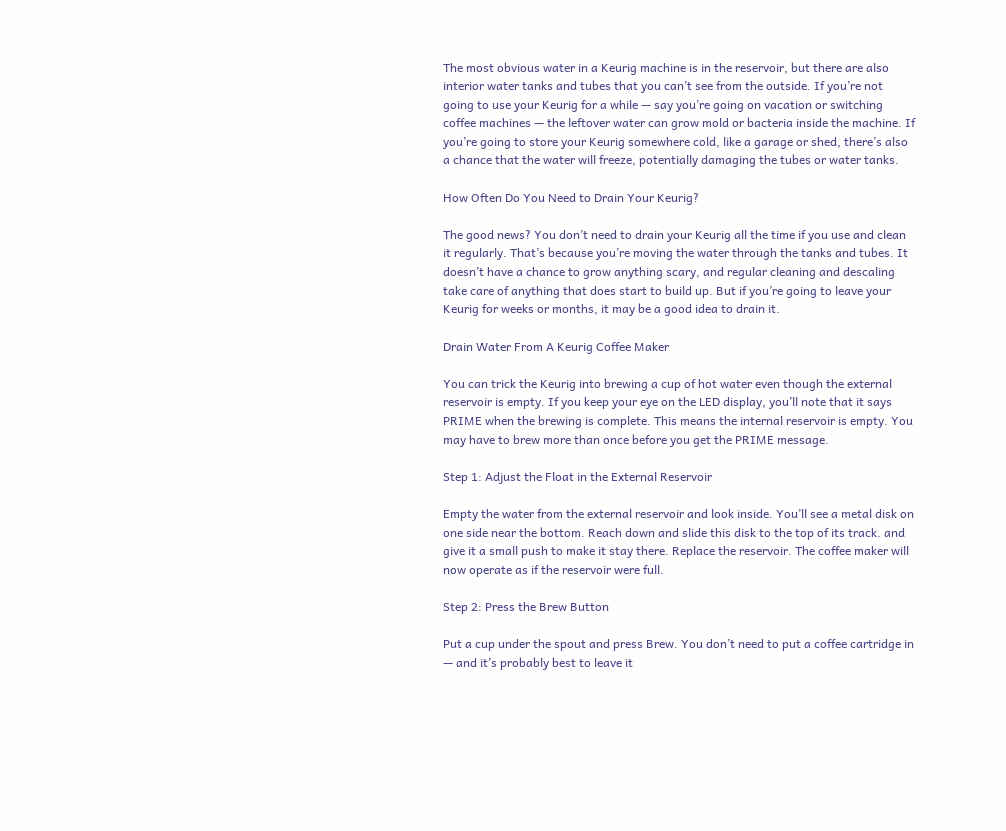The most obvious water in a Keurig machine is in the reservoir, but there are also interior water tanks and tubes that you can’t see from the outside. If you’re not going to use your Keurig for a while — say you’re going on vacation or switching coffee machines — the leftover water can grow mold or bacteria inside the machine. If you’re going to store your Keurig somewhere cold, like a garage or shed, there’s also a chance that the water will freeze, potentially damaging the tubes or water tanks.

How Often Do You Need to Drain Your Keurig?

The good news? You don’t need to drain your Keurig all the time if you use and clean it regularly. That’s because you’re moving the water through the tanks and tubes. It doesn’t have a chance to grow anything scary, and regular cleaning and descaling take care of anything that does start to build up. But if you’re going to leave your Keurig for weeks or months, it may be a good idea to drain it.

Drain Water From A Keurig Coffee Maker

You can trick the Keurig into brewing a cup of hot water even though the external reservoir is empty. If you keep your eye on the LED display, you’ll note that it says PRIME when the brewing is complete. This means the internal reservoir is empty. You may have to brew more than once before you get the PRIME message.

Step 1: Adjust the Float in the External Reservoir

Empty the water from the external reservoir and look inside. You’ll see a metal disk on one side near the bottom. Reach down and slide this disk to the top of its track. and give it a small push to make it stay there. Replace the reservoir. The coffee maker will now operate as if the reservoir were full.

Step 2: Press the Brew Button

Put a cup under the spout and press Brew. You don’t need to put a coffee cartridge in — and it’s probably best to leave it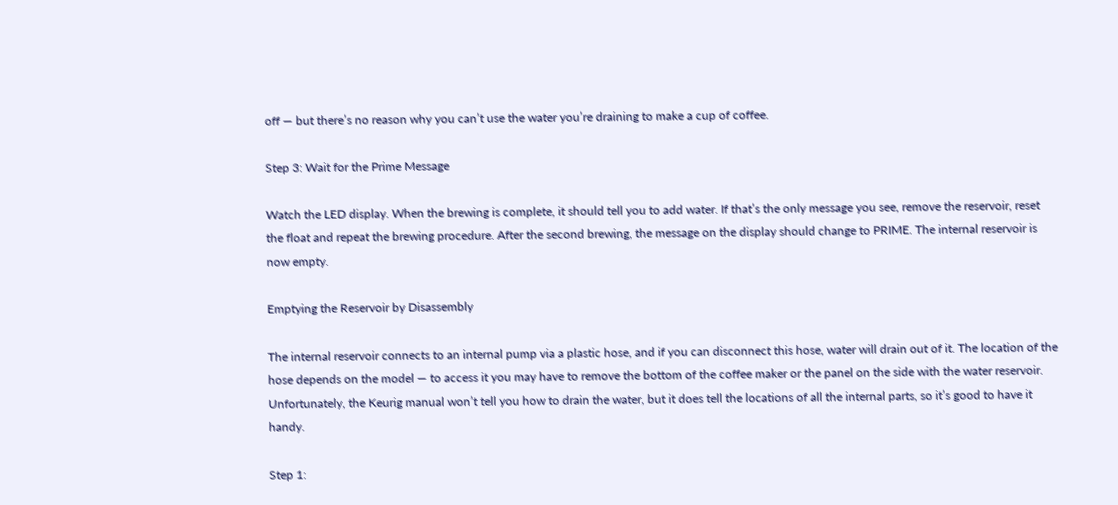off — but there’s no reason why you can’t use the water you’re draining to make a cup of coffee.

Step 3: Wait for the Prime Message

Watch the LED display. When the brewing is complete, it should tell you to add water. If that’s the only message you see, remove the reservoir, reset the float and repeat the brewing procedure. After the second brewing, the message on the display should change to PRIME. The internal reservoir is now empty.

Emptying the Reservoir by Disassembly

The internal reservoir connects to an internal pump via a plastic hose, and if you can disconnect this hose, water will drain out of it. The location of the hose depends on the model — to access it you may have to remove the bottom of the coffee maker or the panel on the side with the water reservoir. Unfortunately, the Keurig manual won’t tell you how to drain the water, but it does tell the locations of all the internal parts, so it’s good to have it handy.

Step 1: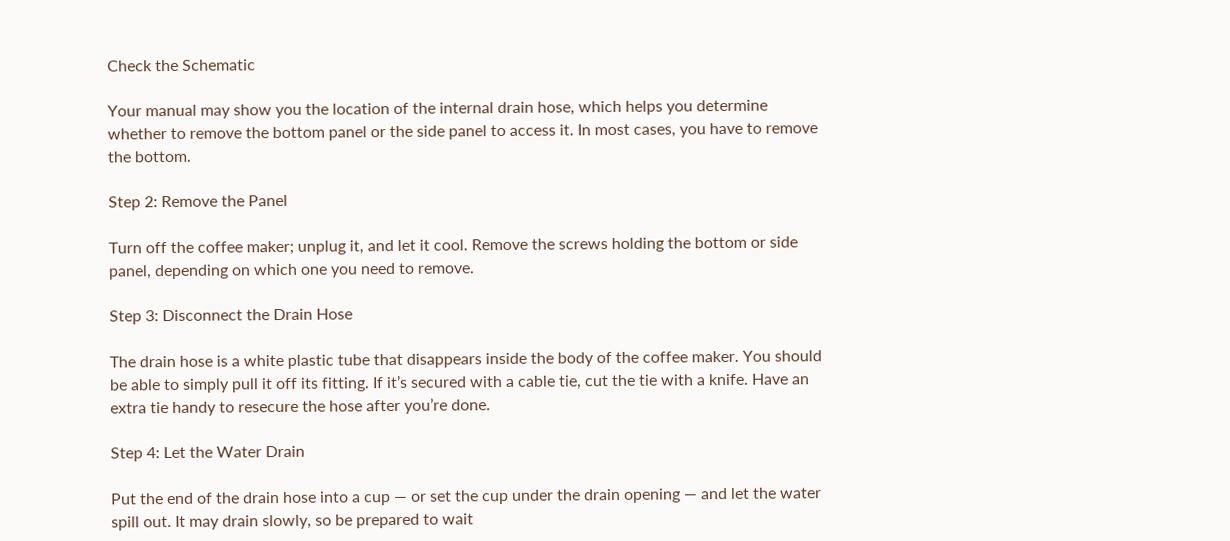Check the Schematic

Your manual may show you the location of the internal drain hose, which helps you determine whether to remove the bottom panel or the side panel to access it. In most cases, you have to remove the bottom.

Step 2: Remove the Panel

Turn off the coffee maker; unplug it, and let it cool. Remove the screws holding the bottom or side panel, depending on which one you need to remove.

Step 3: Disconnect the Drain Hose

The drain hose is a white plastic tube that disappears inside the body of the coffee maker. You should be able to simply pull it off its fitting. If it’s secured with a cable tie, cut the tie with a knife. Have an extra tie handy to resecure the hose after you’re done.

Step 4: Let the Water Drain

Put the end of the drain hose into a cup — or set the cup under the drain opening — and let the water spill out. It may drain slowly, so be prepared to wait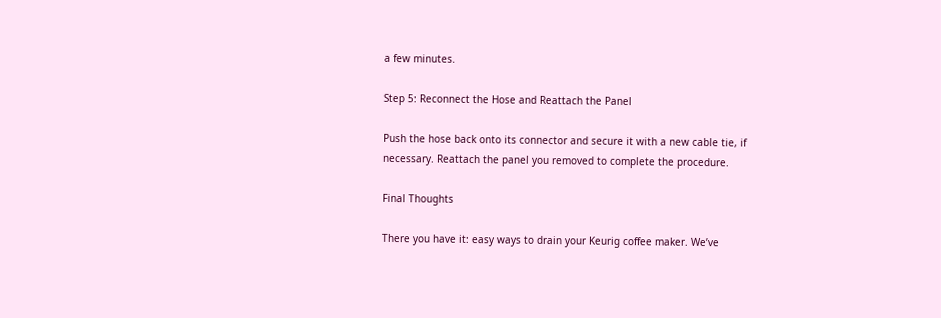a few minutes.

Step 5: Reconnect the Hose and Reattach the Panel

Push the hose back onto its connector and secure it with a new cable tie, if necessary. Reattach the panel you removed to complete the procedure.

Final Thoughts

There you have it: easy ways to drain your Keurig coffee maker. We’ve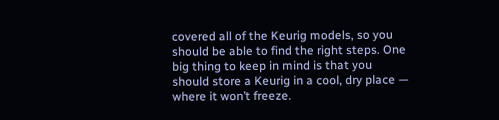covered all of the Keurig models, so you should be able to find the right steps. One big thing to keep in mind is that you should store a Keurig in a cool, dry place — where it won’t freeze.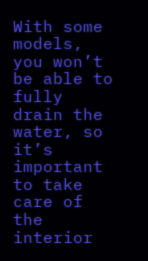With some models, you won’t be able to fully drain the water, so it’s important to take care of the interior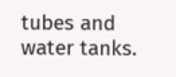tubes and water tanks.